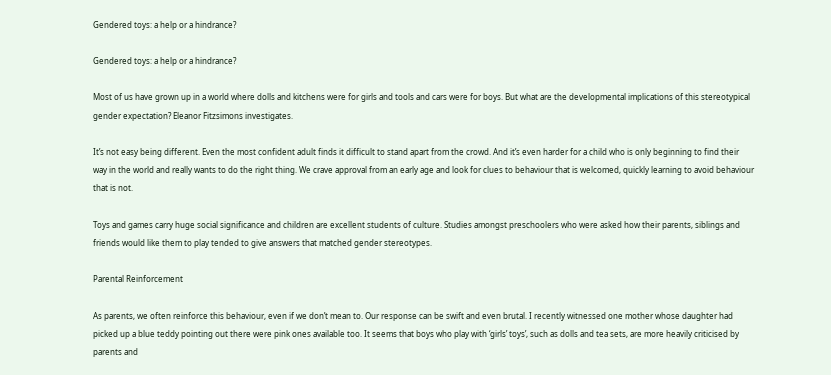Gendered toys: a help or a hindrance?

Gendered toys: a help or a hindrance?

Most of us have grown up in a world where dolls and kitchens were for girls and tools and cars were for boys. But what are the developmental implications of this stereotypical gender expectation? Eleanor Fitzsimons investigates.

It’s not easy being different. Even the most confident adult finds it difficult to stand apart from the crowd. And it’s even harder for a child who is only beginning to find their way in the world and really wants to do the right thing. We crave approval from an early age and look for clues to behaviour that is welcomed, quickly learning to avoid behaviour that is not.

Toys and games carry huge social significance and children are excellent students of culture. Studies amongst preschoolers who were asked how their parents, siblings and friends would like them to play tended to give answers that matched gender stereotypes.

Parental Reinforcement

As parents, we often reinforce this behaviour, even if we don’t mean to. Our response can be swift and even brutal. I recently witnessed one mother whose daughter had picked up a blue teddy pointing out there were pink ones available too. It seems that boys who play with ‘girls’ toys’, such as dolls and tea sets, are more heavily criticised by parents and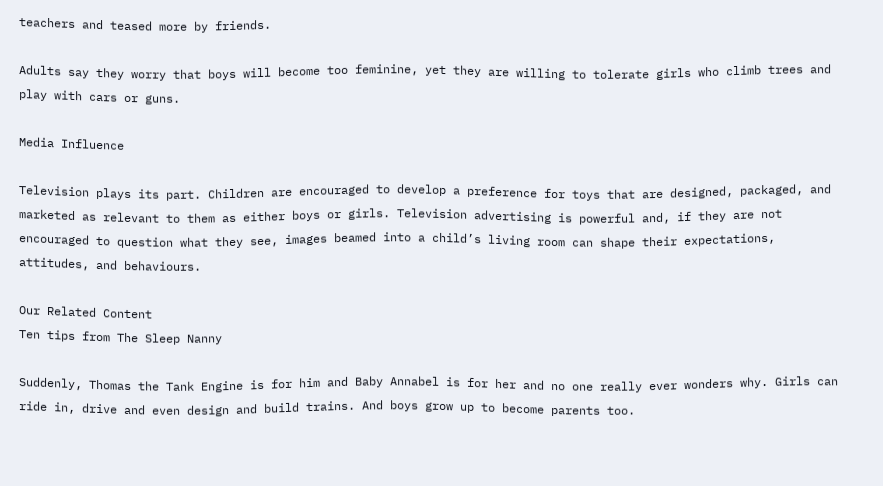teachers and teased more by friends.

Adults say they worry that boys will become too feminine, yet they are willing to tolerate girls who climb trees and play with cars or guns.

Media Influence

Television plays its part. Children are encouraged to develop a preference for toys that are designed, packaged, and marketed as relevant to them as either boys or girls. Television advertising is powerful and, if they are not encouraged to question what they see, images beamed into a child’s living room can shape their expectations, attitudes, and behaviours.

Our Related Content
Ten tips from The Sleep Nanny

Suddenly, Thomas the Tank Engine is for him and Baby Annabel is for her and no one really ever wonders why. Girls can ride in, drive and even design and build trains. And boys grow up to become parents too.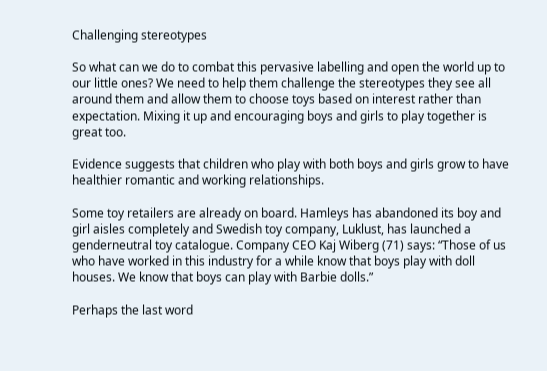Challenging stereotypes

So what can we do to combat this pervasive labelling and open the world up to our little ones? We need to help them challenge the stereotypes they see all around them and allow them to choose toys based on interest rather than expectation. Mixing it up and encouraging boys and girls to play together is great too.

Evidence suggests that children who play with both boys and girls grow to have healthier romantic and working relationships.

Some toy retailers are already on board. Hamleys has abandoned its boy and girl aisles completely and Swedish toy company, Luklust, has launched a genderneutral toy catalogue. Company CEO Kaj Wiberg (71) says: “Those of us who have worked in this industry for a while know that boys play with doll houses. We know that boys can play with Barbie dolls.”

Perhaps the last word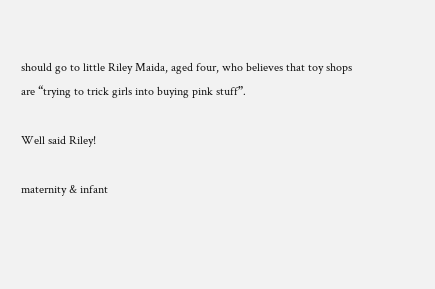should go to little Riley Maida, aged four, who believes that toy shops are “trying to trick girls into buying pink stuff”.

Well said Riley!

maternity & infant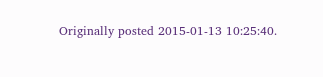Originally posted 2015-01-13 10:25:40.